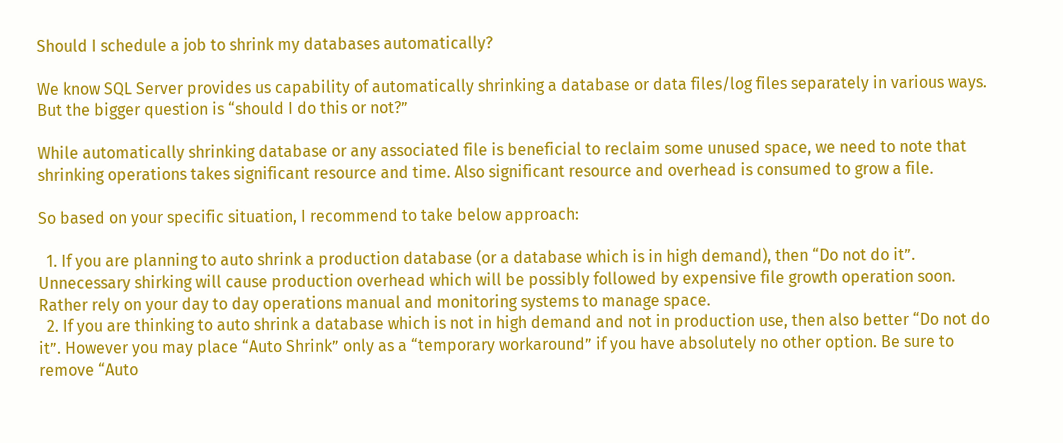Should I schedule a job to shrink my databases automatically?

We know SQL Server provides us capability of automatically shrinking a database or data files/log files separately in various ways. But the bigger question is “should I do this or not?”

While automatically shrinking database or any associated file is beneficial to reclaim some unused space, we need to note that shrinking operations takes significant resource and time. Also significant resource and overhead is consumed to grow a file.

So based on your specific situation, I recommend to take below approach:

  1. If you are planning to auto shrink a production database (or a database which is in high demand), then “Do not do it”. Unnecessary shirking will cause production overhead which will be possibly followed by expensive file growth operation soon. Rather rely on your day to day operations manual and monitoring systems to manage space.
  2. If you are thinking to auto shrink a database which is not in high demand and not in production use, then also better “Do not do it”. However you may place “Auto Shrink” only as a “temporary workaround” if you have absolutely no other option. Be sure to remove “Auto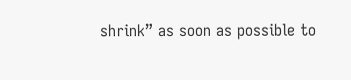shrink” as soon as possible to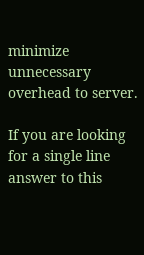minimize unnecessary overhead to server.

If you are looking for a single line answer to this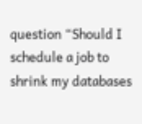question “Should I schedule a job to shrink my databases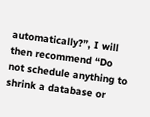automatically?”, I will then recommend “Do not schedule anything to shrink a database or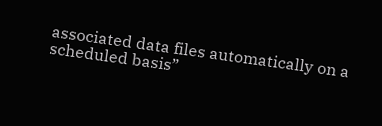associated data files automatically on a scheduled basis”